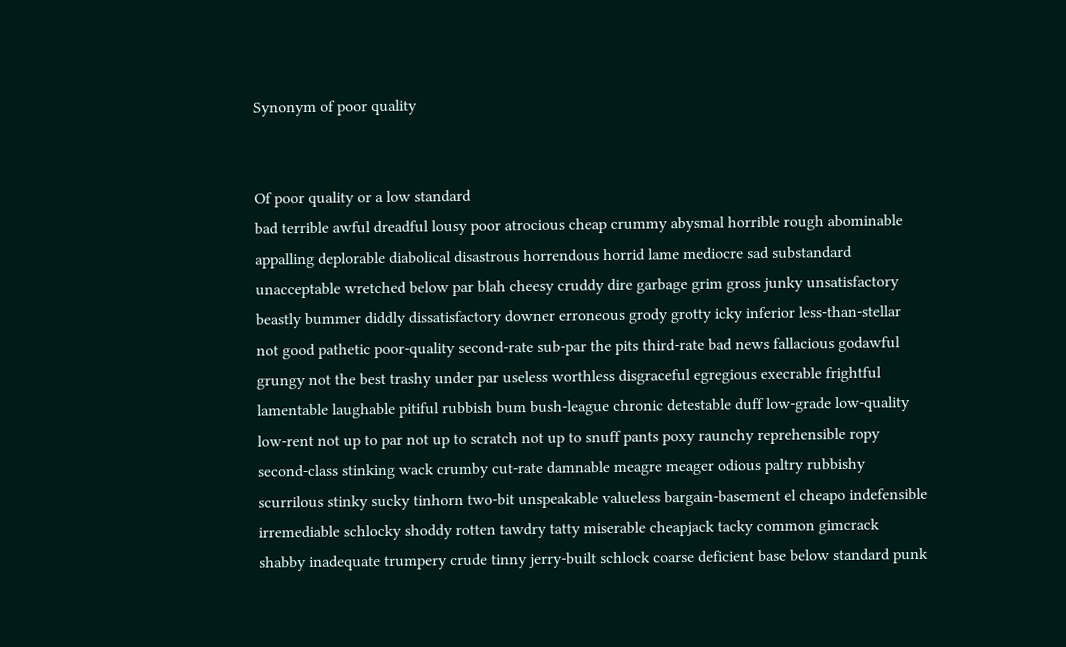Synonym of poor quality


Of poor quality or a low standard
bad terrible awful dreadful lousy poor atrocious cheap crummy abysmal horrible rough abominable appalling deplorable diabolical disastrous horrendous horrid lame mediocre sad substandard unacceptable wretched below par blah cheesy cruddy dire garbage grim gross junky unsatisfactory beastly bummer diddly dissatisfactory downer erroneous grody grotty icky inferior less-than-stellar not good pathetic poor-quality second-rate sub-par the pits third-rate bad news fallacious godawful grungy not the best trashy under par useless worthless disgraceful egregious execrable frightful lamentable laughable pitiful rubbish bum bush-league chronic detestable duff low-grade low-quality low-rent not up to par not up to scratch not up to snuff pants poxy raunchy reprehensible ropy second-class stinking wack crumby cut-rate damnable meagre meager odious paltry rubbishy scurrilous stinky sucky tinhorn two-bit unspeakable valueless bargain-basement el cheapo indefensible irremediable schlocky shoddy rotten tawdry tatty miserable cheapjack tacky common gimcrack shabby inadequate trumpery crude tinny jerry-built schlock coarse deficient base below standard punk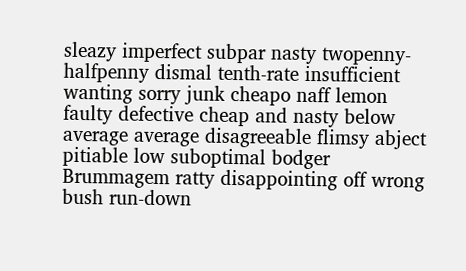sleazy imperfect subpar nasty twopenny-halfpenny dismal tenth-rate insufficient wanting sorry junk cheapo naff lemon faulty defective cheap and nasty below average average disagreeable flimsy abject pitiable low suboptimal bodger Brummagem ratty disappointing off wrong bush run-down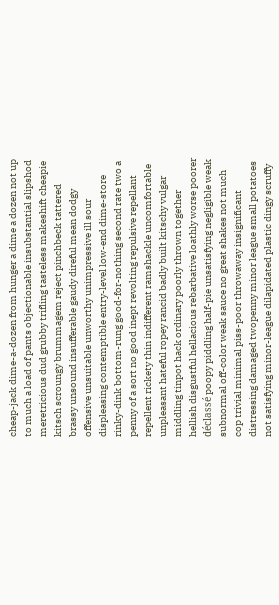cheap-jack dime-a-dozen from hunger a dime a dozen not up to much a load of pants objectionable insubstantial slipshod meretricious dud grubby trifling tasteless makeshift cheapie kitsch scroungy brummagem reject pinchbeck tattered brassy unsound insufferable gaudy direful mean dodgy offensive unsuitable unworthy unimpressive ill sour displeasing contemptible entry-level low-end dime-store rinky-dink bottom-rung good-for-nothing second rate two a penny of a sort no good inept revolting repulsive repellant repellent rickety thin indifferent ramshackle uncomfortable unpleasant hateful ropey rancid badly built kitschy vulgar middling tinpot hack ordinary poorly thrown together hellish disgustful hellacious rebarbative loathly worse poorer déclassé poopy piddling half-pie unsatisfying negligible weak subnormal off-color weak sauce no great shakes not much cop trivial minimal piss-poor throwaway insignificant distressing damaged twopenny minor league small potatoes not satisfying minor-league dilapidated plastic dingy scruffy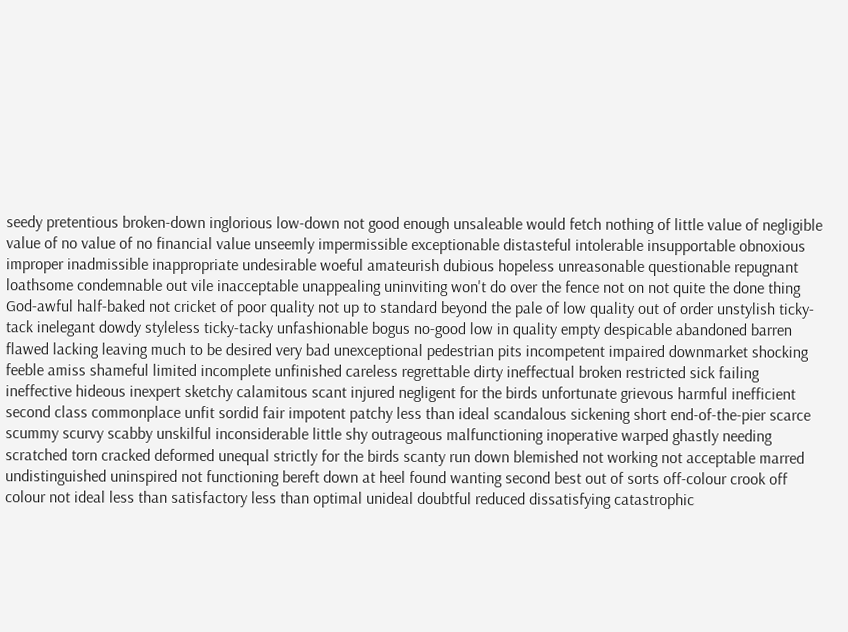seedy pretentious broken-down inglorious low-down not good enough unsaleable would fetch nothing of little value of negligible value of no value of no financial value unseemly impermissible exceptionable distasteful intolerable insupportable obnoxious improper inadmissible inappropriate undesirable woeful amateurish dubious hopeless unreasonable questionable repugnant loathsome condemnable out vile inacceptable unappealing uninviting won't do over the fence not on not quite the done thing God-awful half-baked not cricket of poor quality not up to standard beyond the pale of low quality out of order unstylish ticky-tack inelegant dowdy styleless ticky-tacky unfashionable bogus no-good low in quality empty despicable abandoned barren flawed lacking leaving much to be desired very bad unexceptional pedestrian pits incompetent impaired downmarket shocking feeble amiss shameful limited incomplete unfinished careless regrettable dirty ineffectual broken restricted sick failing ineffective hideous inexpert sketchy calamitous scant injured negligent for the birds unfortunate grievous harmful inefficient second class commonplace unfit sordid fair impotent patchy less than ideal scandalous sickening short end-of-the-pier scarce scummy scurvy scabby unskilful inconsiderable little shy outrageous malfunctioning inoperative warped ghastly needing scratched torn cracked deformed unequal strictly for the birds scanty run down blemished not working not acceptable marred undistinguished uninspired not functioning bereft down at heel found wanting second best out of sorts off-colour crook off colour not ideal less than satisfactory less than optimal unideal doubtful reduced dissatisfying catastrophic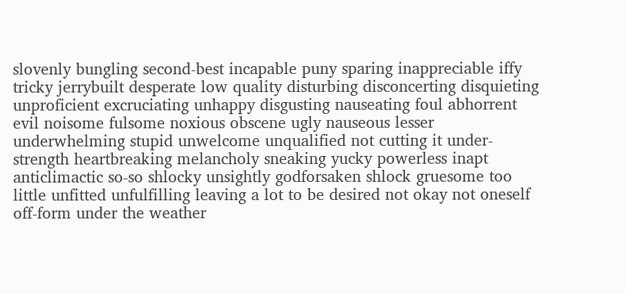slovenly bungling second-best incapable puny sparing inappreciable iffy tricky jerrybuilt desperate low quality disturbing disconcerting disquieting unproficient excruciating unhappy disgusting nauseating foul abhorrent evil noisome fulsome noxious obscene ugly nauseous lesser underwhelming stupid unwelcome unqualified not cutting it under-strength heartbreaking melancholy sneaking yucky powerless inapt anticlimactic so-so shlocky unsightly godforsaken shlock gruesome too little unfitted unfulfilling leaving a lot to be desired not okay not oneself off-form under the weather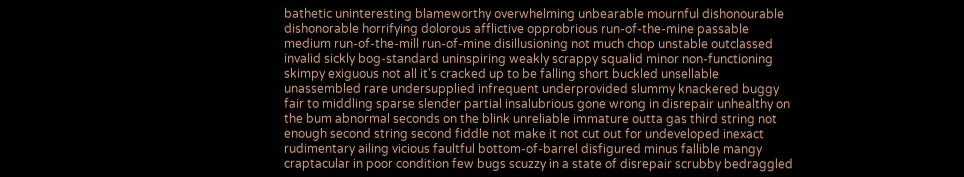bathetic uninteresting blameworthy overwhelming unbearable mournful dishonourable dishonorable horrifying dolorous afflictive opprobrious run-of-the-mine passable medium run-of-the-mill run-of-mine disillusioning not much chop unstable outclassed invalid sickly bog-standard uninspiring weakly scrappy squalid minor non-functioning skimpy exiguous not all it's cracked up to be falling short buckled unsellable unassembled rare undersupplied infrequent underprovided slummy knackered buggy fair to middling sparse slender partial insalubrious gone wrong in disrepair unhealthy on the bum abnormal seconds on the blink unreliable immature outta gas third string not enough second string second fiddle not make it not cut out for undeveloped inexact rudimentary ailing vicious faultful bottom-of-barrel disfigured minus fallible mangy craptacular in poor condition few bugs scuzzy in a state of disrepair scrubby bedraggled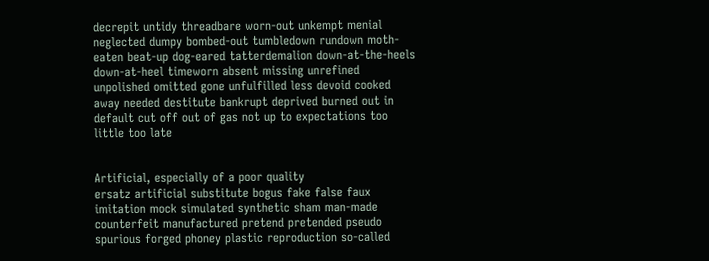decrepit untidy threadbare worn-out unkempt menial neglected dumpy bombed-out tumbledown rundown moth-eaten beat-up dog-eared tatterdemalion down-at-the-heels down-at-heel timeworn absent missing unrefined unpolished omitted gone unfulfilled less devoid cooked away needed destitute bankrupt deprived burned out in default cut off out of gas not up to expectations too little too late


Artificial, especially of a poor quality
ersatz artificial substitute bogus fake false faux imitation mock simulated synthetic sham man-made counterfeit manufactured pretend pretended pseudo spurious forged phoney plastic reproduction so-called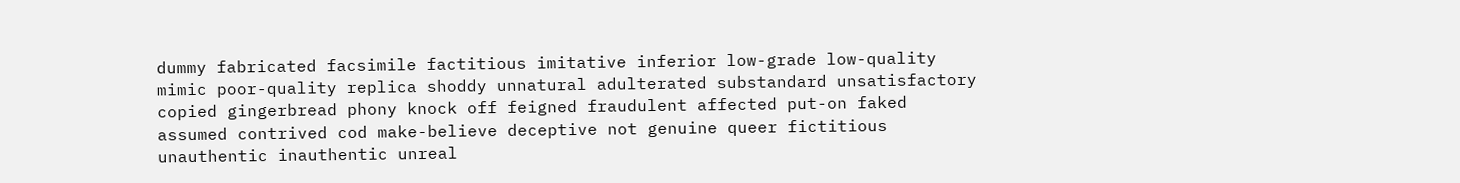dummy fabricated facsimile factitious imitative inferior low-grade low-quality mimic poor-quality replica shoddy unnatural adulterated substandard unsatisfactory copied gingerbread phony knock off feigned fraudulent affected put-on faked assumed contrived cod make-believe deceptive not genuine queer fictitious unauthentic inauthentic unreal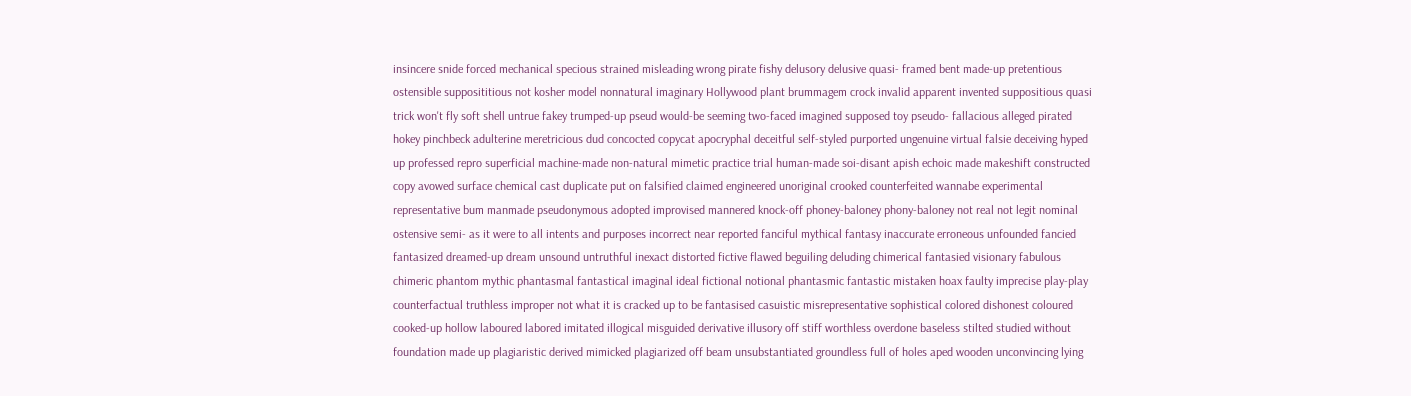insincere snide forced mechanical specious strained misleading wrong pirate fishy delusory delusive quasi- framed bent made-up pretentious ostensible supposititious not kosher model nonnatural imaginary Hollywood plant brummagem crock invalid apparent invented suppositious quasi trick won't fly soft shell untrue fakey trumped-up pseud would-be seeming two-faced imagined supposed toy pseudo- fallacious alleged pirated hokey pinchbeck adulterine meretricious dud concocted copycat apocryphal deceitful self-styled purported ungenuine virtual falsie deceiving hyped up professed repro superficial machine-made non-natural mimetic practice trial human-made soi-disant apish echoic made makeshift constructed copy avowed surface chemical cast duplicate put on falsified claimed engineered unoriginal crooked counterfeited wannabe experimental representative bum manmade pseudonymous adopted improvised mannered knock-off phoney-baloney phony-baloney not real not legit nominal ostensive semi- as it were to all intents and purposes incorrect near reported fanciful mythical fantasy inaccurate erroneous unfounded fancied fantasized dreamed-up dream unsound untruthful inexact distorted fictive flawed beguiling deluding chimerical fantasied visionary fabulous chimeric phantom mythic phantasmal fantastical imaginal ideal fictional notional phantasmic fantastic mistaken hoax faulty imprecise play-play counterfactual truthless improper not what it is cracked up to be fantasised casuistic misrepresentative sophistical colored dishonest coloured cooked-up hollow laboured labored imitated illogical misguided derivative illusory off stiff worthless overdone baseless stilted studied without foundation made up plagiaristic derived mimicked plagiarized off beam unsubstantiated groundless full of holes aped wooden unconvincing lying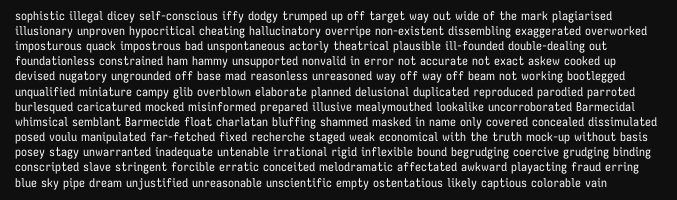sophistic illegal dicey self-conscious iffy dodgy trumped up off target way out wide of the mark plagiarised illusionary unproven hypocritical cheating hallucinatory overripe non-existent dissembling exaggerated overworked imposturous quack impostrous bad unspontaneous actorly theatrical plausible ill-founded double-dealing out foundationless constrained ham hammy unsupported nonvalid in error not accurate not exact askew cooked up devised nugatory ungrounded off base mad reasonless unreasoned way off way off beam not working bootlegged unqualified miniature campy glib overblown elaborate planned delusional duplicated reproduced parodied parroted burlesqued caricatured mocked misinformed prepared illusive mealymouthed lookalike uncorroborated Barmecidal whimsical semblant Barmecide float charlatan bluffing shammed masked in name only covered concealed dissimulated posed voulu manipulated far-fetched fixed recherche staged weak economical with the truth mock-up without basis posey stagy unwarranted inadequate untenable irrational rigid inflexible bound begrudging coercive grudging binding conscripted slave stringent forcible erratic conceited melodramatic affectated awkward playacting fraud erring blue sky pipe dream unjustified unreasonable unscientific empty ostentatious likely captious colorable vain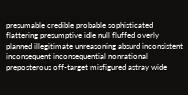presumable credible probable sophisticated flattering presumptive idle null fluffed overly planned illegitimate unreasoning absurd inconsistent inconsequent inconsequential nonrational preposterous off-target misfigured astray wide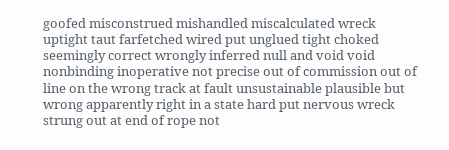goofed misconstrued mishandled miscalculated wreck uptight taut farfetched wired put unglued tight choked seemingly correct wrongly inferred null and void void nonbinding inoperative not precise out of commission out of line on the wrong track at fault unsustainable plausible but wrong apparently right in a state hard put nervous wreck strung out at end of rope not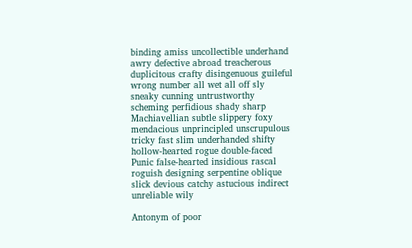binding amiss uncollectible underhand awry defective abroad treacherous duplicitous crafty disingenuous guileful wrong number all wet all off sly sneaky cunning untrustworthy scheming perfidious shady sharp Machiavellian subtle slippery foxy mendacious unprincipled unscrupulous tricky fast slim underhanded shifty hollow-hearted rogue double-faced Punic false-hearted insidious rascal roguish designing serpentine oblique slick devious catchy astucious indirect unreliable wily

Antonym of poor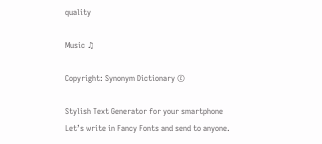quality

Music ♫

Copyright: Synonym Dictionary ©

Stylish Text Generator for your smartphone
Let’s write in Fancy Fonts and send to anyone.